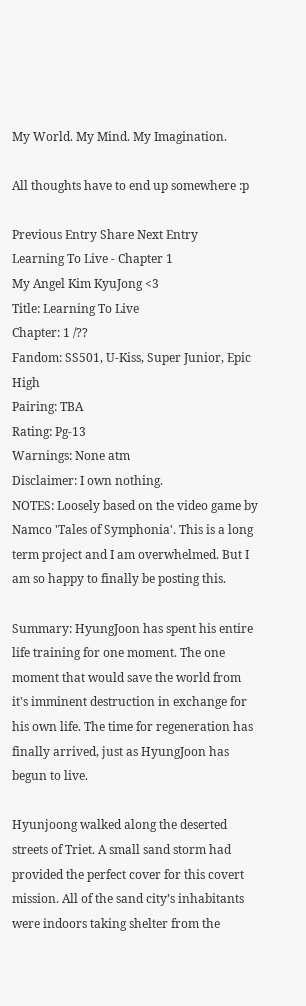My World. My Mind. My Imagination.

All thoughts have to end up somewhere :p

Previous Entry Share Next Entry
Learning To Live - Chapter 1
My Angel Kim KyuJong <3
Title: Learning To Live
Chapter: 1 /??
Fandom: SS501, U-Kiss, Super Junior, Epic High
Pairing: TBA
Rating: Pg-13
Warnings: None atm
Disclaimer: I own nothing.
NOTES: Loosely based on the video game by Namco 'Tales of Symphonia'. This is a long term project and I am overwhelmed. But I am so happy to finally be posting this.

Summary: HyungJoon has spent his entire life training for one moment. The one moment that would save the world from it's imminent destruction in exchange for his own life. The time for regeneration has finally arrived, just as HyungJoon has begun to live.

Hyunjoong walked along the deserted streets of Triet. A small sand storm had provided the perfect cover for this covert mission. All of the sand city’s inhabitants were indoors taking shelter from the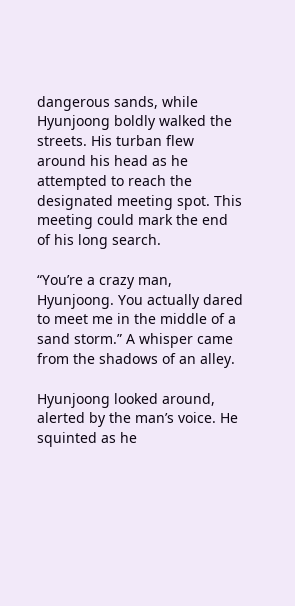dangerous sands, while Hyunjoong boldly walked the streets. His turban flew around his head as he attempted to reach the designated meeting spot. This meeting could mark the end of his long search.

“You’re a crazy man, Hyunjoong. You actually dared to meet me in the middle of a sand storm.” A whisper came from the shadows of an alley.

Hyunjoong looked around, alerted by the man’s voice. He squinted as he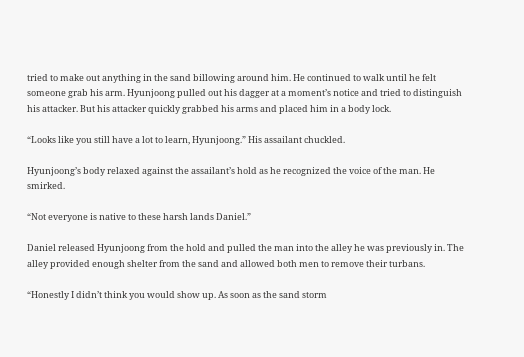tried to make out anything in the sand billowing around him. He continued to walk until he felt someone grab his arm. Hyunjoong pulled out his dagger at a moment’s notice and tried to distinguish his attacker. But his attacker quickly grabbed his arms and placed him in a body lock.

“Looks like you still have a lot to learn, Hyunjoong.” His assailant chuckled.

Hyunjoong’s body relaxed against the assailant’s hold as he recognized the voice of the man. He smirked.

“Not everyone is native to these harsh lands Daniel.”

Daniel released Hyunjoong from the hold and pulled the man into the alley he was previously in. The alley provided enough shelter from the sand and allowed both men to remove their turbans.

“Honestly I didn’t think you would show up. As soon as the sand storm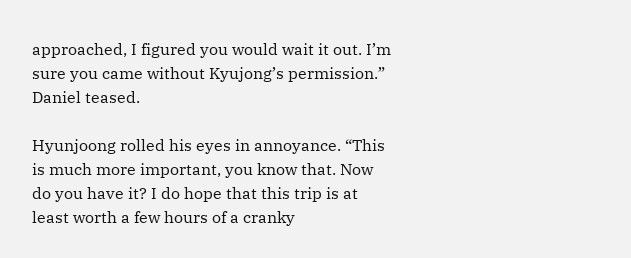approached, I figured you would wait it out. I’m sure you came without Kyujong’s permission.” Daniel teased.

Hyunjoong rolled his eyes in annoyance. “This is much more important, you know that. Now do you have it? I do hope that this trip is at least worth a few hours of a cranky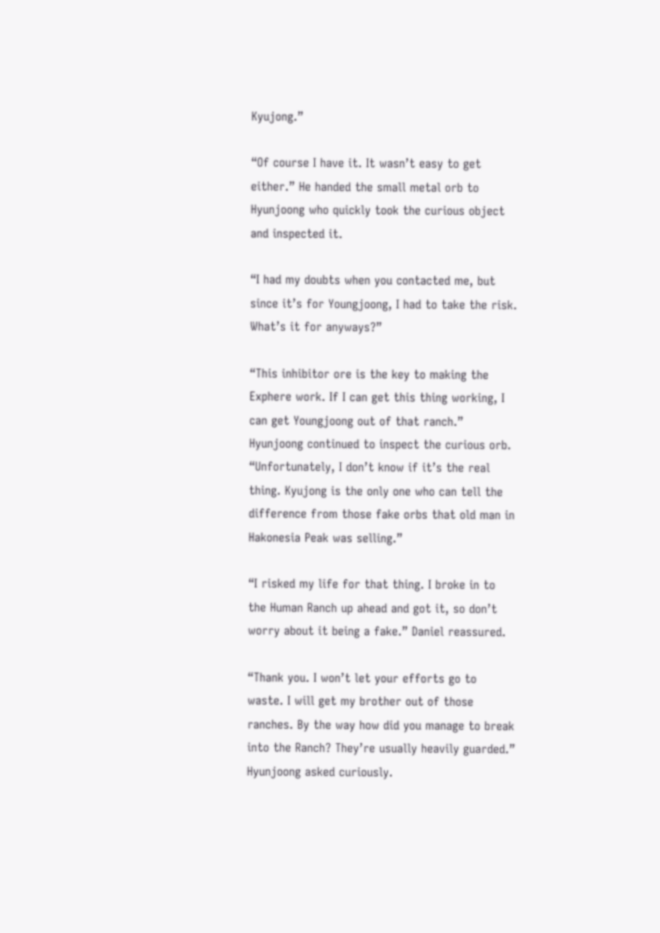Kyujong.”

“Of course I have it. It wasn’t easy to get either.” He handed the small metal orb to Hyunjoong who quickly took the curious object and inspected it.

“I had my doubts when you contacted me, but since it’s for Youngjoong, I had to take the risk. What’s it for anyways?”

“This inhibitor ore is the key to making the Exphere work. If I can get this thing working, I can get Youngjoong out of that ranch.” Hyunjoong continued to inspect the curious orb. “Unfortunately, I don’t know if it’s the real thing. Kyujong is the only one who can tell the difference from those fake orbs that old man in Hakonesia Peak was selling.”

“I risked my life for that thing. I broke in to the Human Ranch up ahead and got it, so don’t worry about it being a fake.” Daniel reassured.

“Thank you. I won’t let your efforts go to waste. I will get my brother out of those ranches. By the way how did you manage to break into the Ranch? They’re usually heavily guarded.” Hyunjoong asked curiously.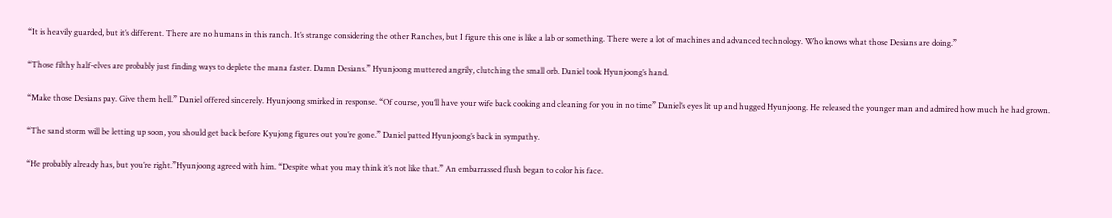“It is heavily guarded, but it’s different. There are no humans in this ranch. It’s strange considering the other Ranches, but I figure this one is like a lab or something. There were a lot of machines and advanced technology. Who knows what those Desians are doing.”

“Those filthy half-elves are probably just finding ways to deplete the mana faster. Damn Desians.” Hyunjoong muttered angrily, clutching the small orb. Daniel took Hyunjoong’s hand.

“Make those Desians pay. Give them hell.” Daniel offered sincerely. Hyunjoong smirked in response. “Of course, you’ll have your wife back cooking and cleaning for you in no time” Daniel’s eyes lit up and hugged Hyunjoong. He released the younger man and admired how much he had grown.

“The sand storm will be letting up soon, you should get back before Kyujong figures out you’re gone.” Daniel patted Hyunjoong’s back in sympathy.

“He probably already has, but you’re right.”Hyunjoong agreed with him. “Despite what you may think it’s not like that.” An embarrassed flush began to color his face.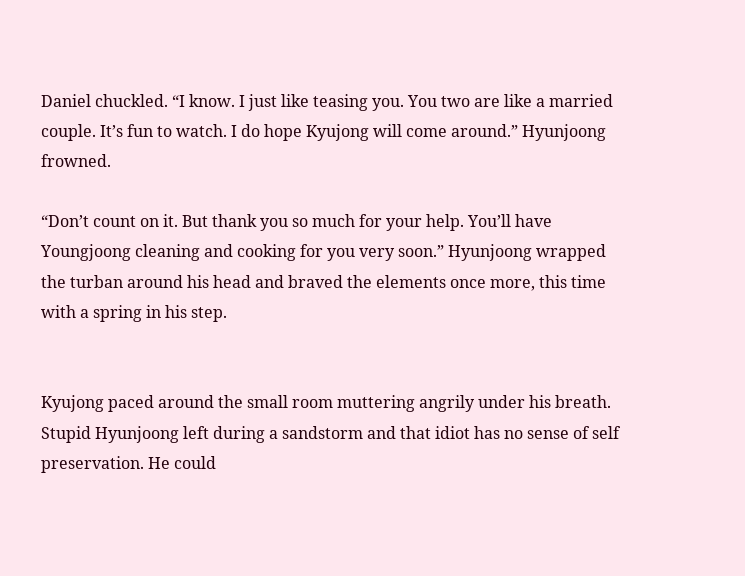Daniel chuckled. “I know. I just like teasing you. You two are like a married couple. It’s fun to watch. I do hope Kyujong will come around.” Hyunjoong frowned.

“Don’t count on it. But thank you so much for your help. You’ll have Youngjoong cleaning and cooking for you very soon.” Hyunjoong wrapped the turban around his head and braved the elements once more, this time with a spring in his step.


Kyujong paced around the small room muttering angrily under his breath. Stupid Hyunjoong left during a sandstorm and that idiot has no sense of self preservation. He could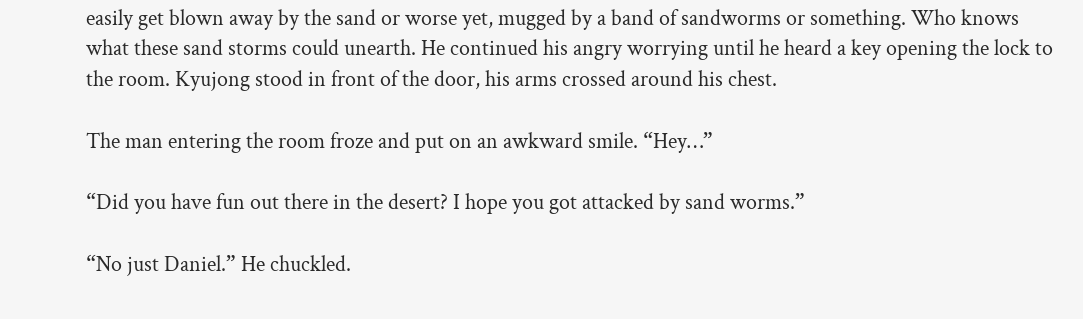easily get blown away by the sand or worse yet, mugged by a band of sandworms or something. Who knows what these sand storms could unearth. He continued his angry worrying until he heard a key opening the lock to the room. Kyujong stood in front of the door, his arms crossed around his chest.

The man entering the room froze and put on an awkward smile. “Hey…”

“Did you have fun out there in the desert? I hope you got attacked by sand worms.”

“No just Daniel.” He chuckled.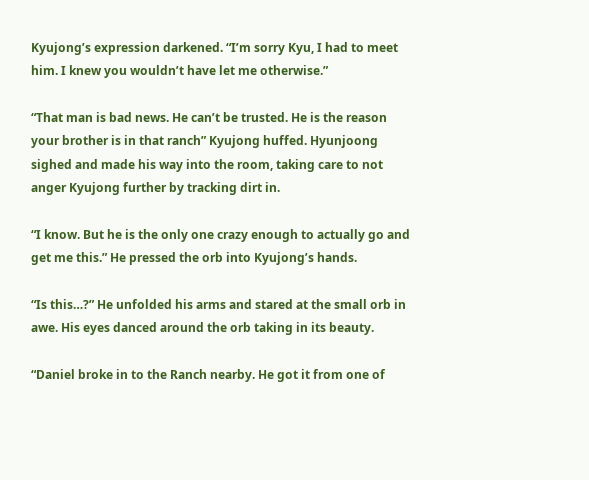Kyujong’s expression darkened. “I’m sorry Kyu, I had to meet him. I knew you wouldn’t have let me otherwise.”

“That man is bad news. He can’t be trusted. He is the reason your brother is in that ranch” Kyujong huffed. Hyunjoong sighed and made his way into the room, taking care to not anger Kyujong further by tracking dirt in.

“I know. But he is the only one crazy enough to actually go and get me this.” He pressed the orb into Kyujong’s hands.

“Is this…?” He unfolded his arms and stared at the small orb in awe. His eyes danced around the orb taking in its beauty.

“Daniel broke in to the Ranch nearby. He got it from one of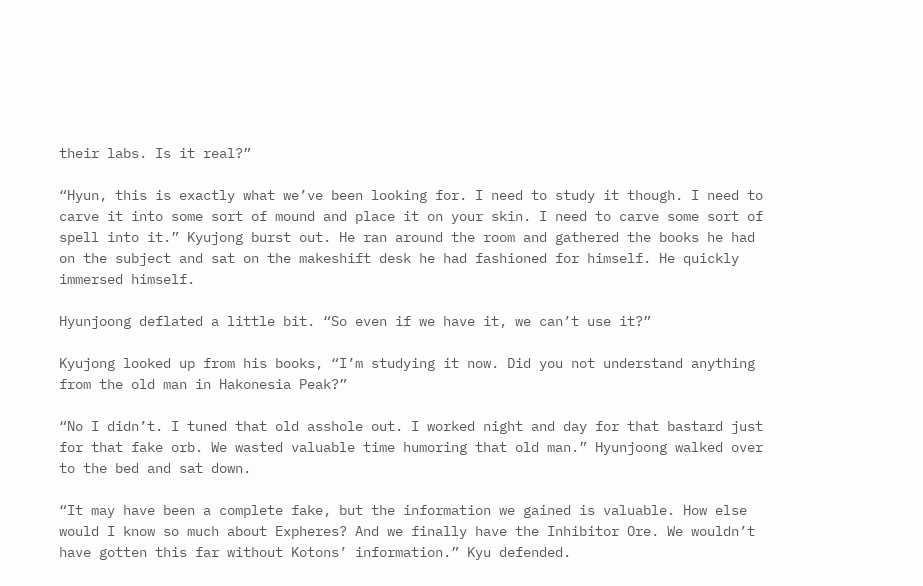their labs. Is it real?”

“Hyun, this is exactly what we’ve been looking for. I need to study it though. I need to carve it into some sort of mound and place it on your skin. I need to carve some sort of spell into it.” Kyujong burst out. He ran around the room and gathered the books he had on the subject and sat on the makeshift desk he had fashioned for himself. He quickly immersed himself.

Hyunjoong deflated a little bit. “So even if we have it, we can’t use it?”

Kyujong looked up from his books, “I’m studying it now. Did you not understand anything from the old man in Hakonesia Peak?”

“No I didn’t. I tuned that old asshole out. I worked night and day for that bastard just for that fake orb. We wasted valuable time humoring that old man.” Hyunjoong walked over to the bed and sat down.

“It may have been a complete fake, but the information we gained is valuable. How else would I know so much about Expheres? And we finally have the Inhibitor Ore. We wouldn’t have gotten this far without Kotons’ information.” Kyu defended.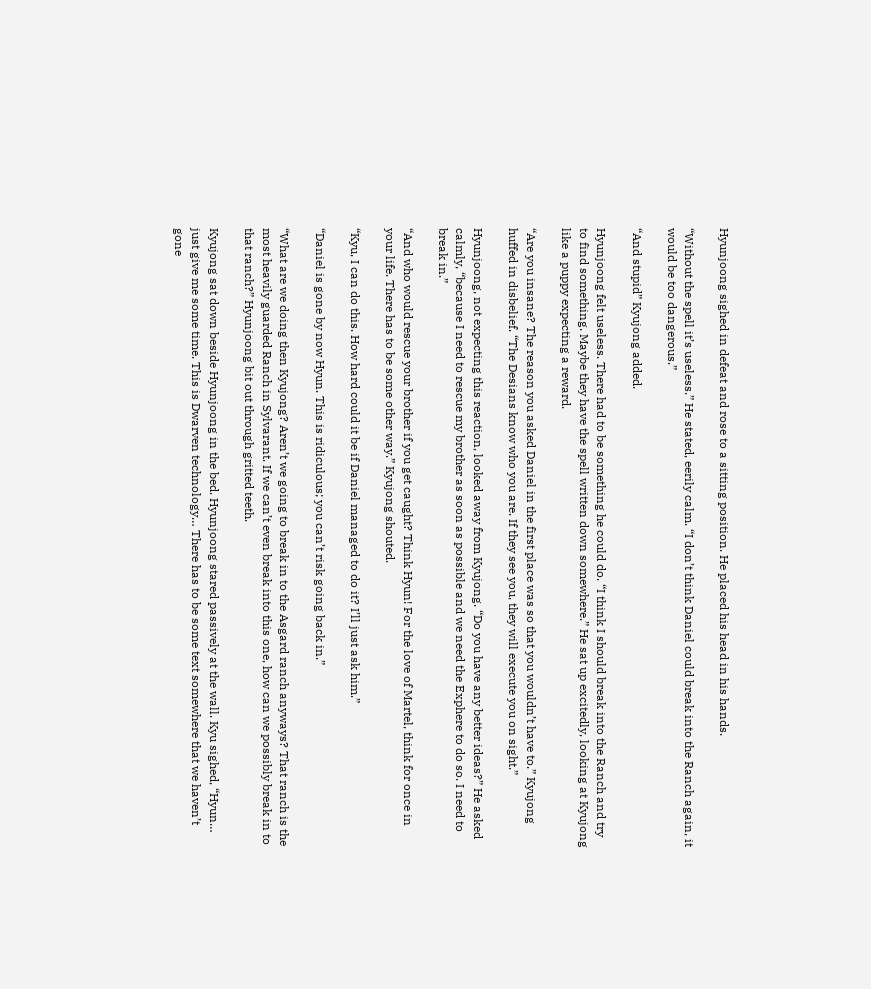Hyunjoong sighed in defeat and rose to a sitting position. He placed his head in his hands.

“Without the spell it’s useless.” He stated, eerily calm. “I don’t think Daniel could break into the Ranch again, it would be too dangerous.”

“And stupid” Kyujong added.

Hyunjoong felt useless. There had to be something he could do. “I think I should break into the Ranch and try to find something. Maybe they have the spell written down somewhere.” He sat up excitedly, looking at Kyujong like a puppy expecting a reward.

“Are you insane? The reason you asked Daniel in the first place was so that you wouldn’t have to.” Kyujong huffed in disbelief. “The Desians know who you are. If they see you, they will execute you on sight.”

Hyunjoong, not expecting this reaction, looked away from Kyujong. “Do you have any better ideas?” He asked calmly, “because I need to rescue my brother as soon as possible and we need the Exphere to do so. I need to break in.”

“And who would rescue your brother if you get caught? Think Hyun! For the love of Martel, think for once in your life. There has to be some other way.” Kyujong shouted.

“Kyu, I can do this. How hard could it be if Daniel managed to do it? I’ll just ask him.”

“Daniel is gone by now Hyun. This is ridiculous; you can’t risk going back in.”

“What are we doing then Kyujong? Aren’t we going to break in to the Asgard ranch anyways? That ranch is the most heavily guarded Ranch in Sylvarant. If we can’t even break into this one, how can we possibly break in to that ranch?” Hyunjoong bit out through gritted teeth.

Kyujong sat down beside Hyunjoong in the bed. Hyunjoong stared passively at the wall. Kyu sighed, “Hyun… just give me some time. This is Dwarven technology… There has to be some text somewhere that we haven’t gone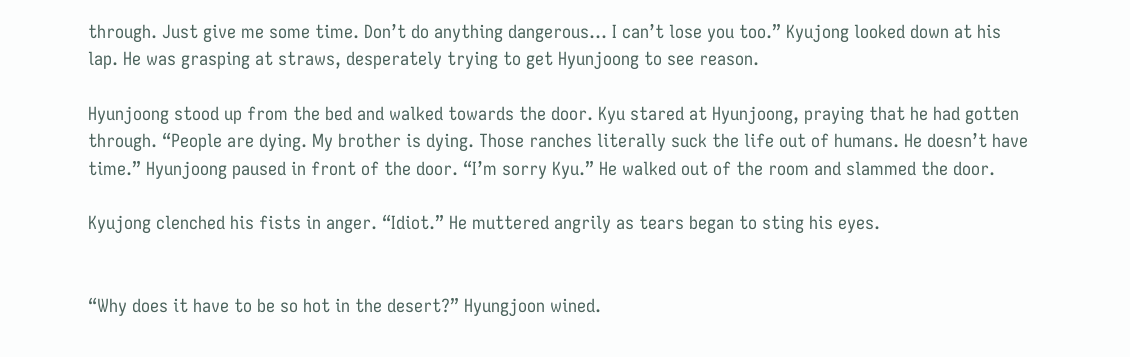through. Just give me some time. Don’t do anything dangerous… I can’t lose you too.” Kyujong looked down at his lap. He was grasping at straws, desperately trying to get Hyunjoong to see reason.

Hyunjoong stood up from the bed and walked towards the door. Kyu stared at Hyunjoong, praying that he had gotten through. “People are dying. My brother is dying. Those ranches literally suck the life out of humans. He doesn’t have time.” Hyunjoong paused in front of the door. “I’m sorry Kyu.” He walked out of the room and slammed the door.

Kyujong clenched his fists in anger. “Idiot.” He muttered angrily as tears began to sting his eyes.


“Why does it have to be so hot in the desert?” Hyungjoon wined.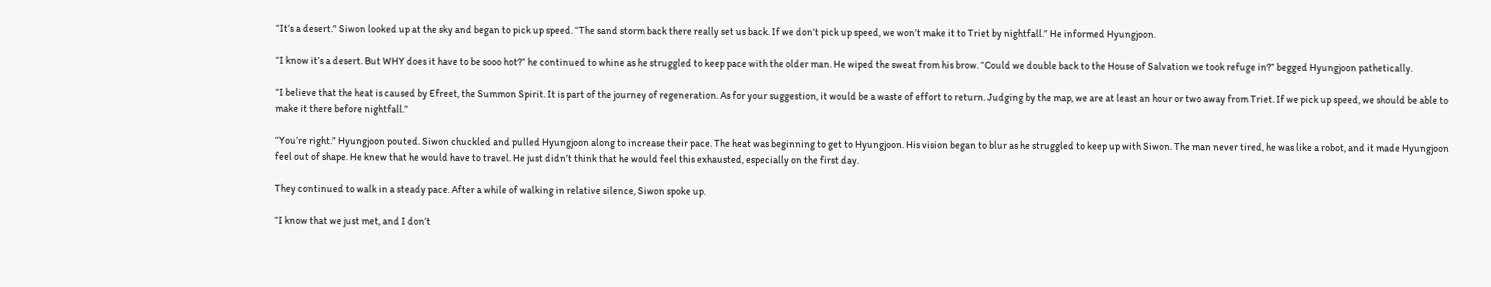“It’s a desert.” Siwon looked up at the sky and began to pick up speed. “The sand storm back there really set us back. If we don’t pick up speed, we won’t make it to Triet by nightfall.” He informed Hyungjoon.

“I know it’s a desert. But WHY does it have to be sooo hot?” he continued to whine as he struggled to keep pace with the older man. He wiped the sweat from his brow. “Could we double back to the House of Salvation we took refuge in?” begged Hyungjoon pathetically.

“I believe that the heat is caused by Efreet, the Summon Spirit. It is part of the journey of regeneration. As for your suggestion, it would be a waste of effort to return. Judging by the map, we are at least an hour or two away from Triet. If we pick up speed, we should be able to make it there before nightfall.”

“You’re right.” Hyungjoon pouted. Siwon chuckled and pulled Hyungjoon along to increase their pace. The heat was beginning to get to Hyungjoon. His vision began to blur as he struggled to keep up with Siwon. The man never tired, he was like a robot, and it made Hyungjoon feel out of shape. He knew that he would have to travel. He just didn’t think that he would feel this exhausted, especially on the first day.

They continued to walk in a steady pace. After a while of walking in relative silence, Siwon spoke up.

“I know that we just met, and I don’t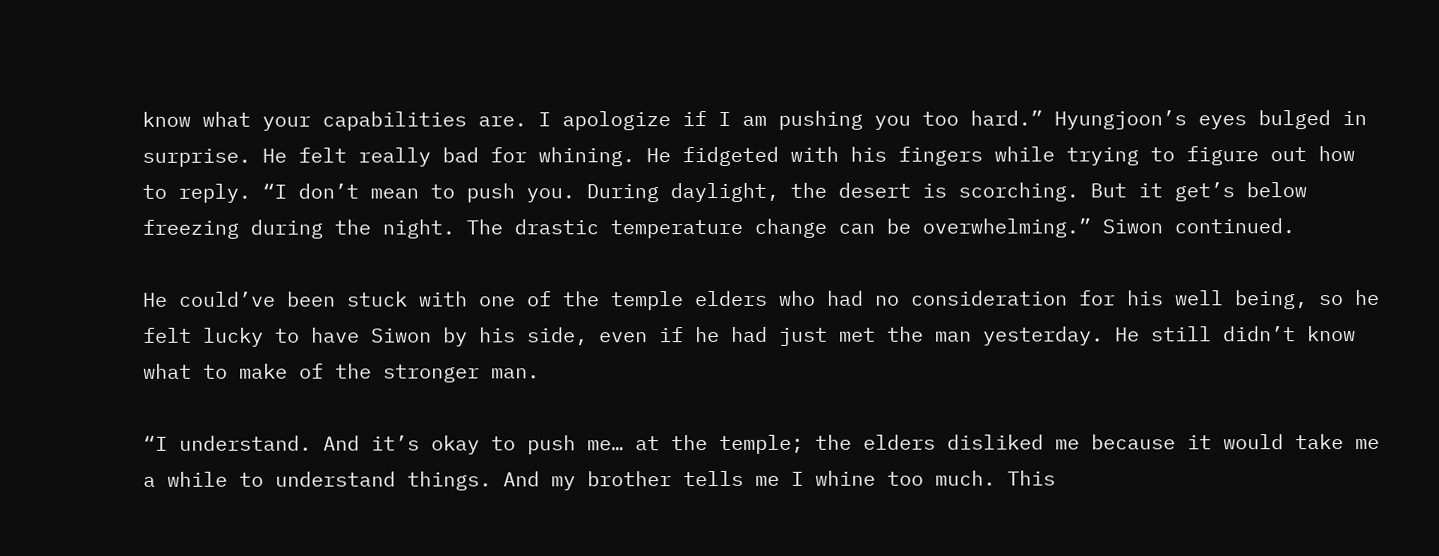know what your capabilities are. I apologize if I am pushing you too hard.” Hyungjoon’s eyes bulged in surprise. He felt really bad for whining. He fidgeted with his fingers while trying to figure out how to reply. “I don’t mean to push you. During daylight, the desert is scorching. But it get’s below freezing during the night. The drastic temperature change can be overwhelming.” Siwon continued.

He could’ve been stuck with one of the temple elders who had no consideration for his well being, so he felt lucky to have Siwon by his side, even if he had just met the man yesterday. He still didn’t know what to make of the stronger man.

“I understand. And it’s okay to push me… at the temple; the elders disliked me because it would take me a while to understand things. And my brother tells me I whine too much. This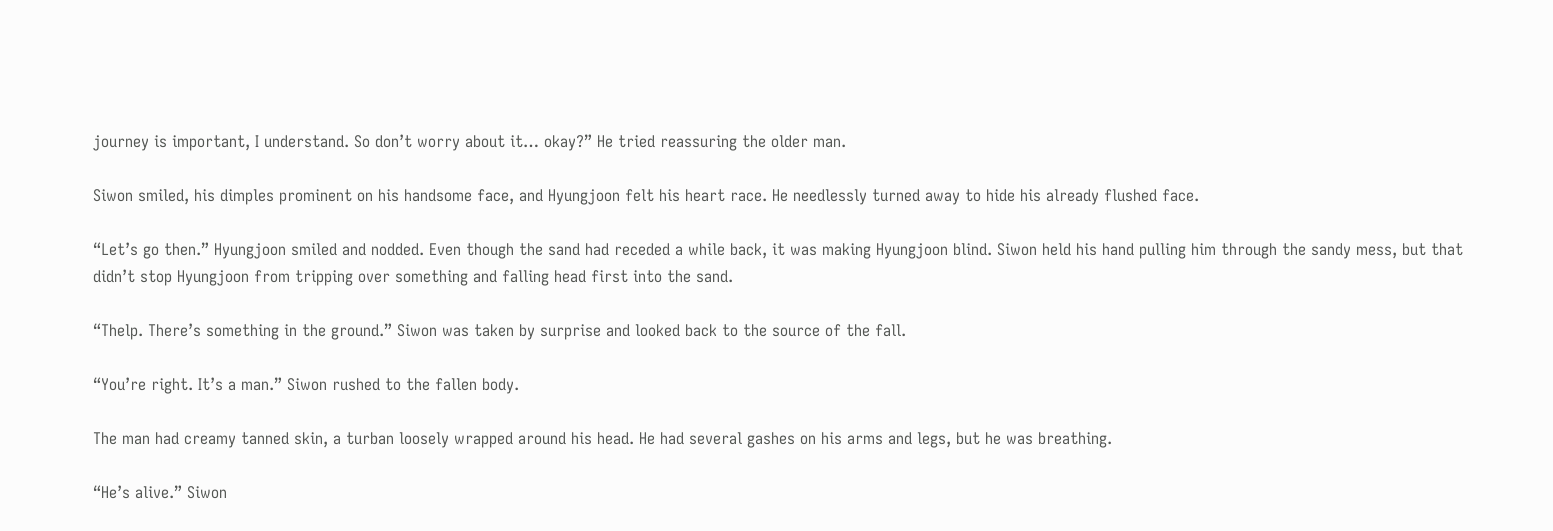journey is important, I understand. So don’t worry about it… okay?” He tried reassuring the older man.

Siwon smiled, his dimples prominent on his handsome face, and Hyungjoon felt his heart race. He needlessly turned away to hide his already flushed face.

“Let’s go then.” Hyungjoon smiled and nodded. Even though the sand had receded a while back, it was making Hyungjoon blind. Siwon held his hand pulling him through the sandy mess, but that didn’t stop Hyungjoon from tripping over something and falling head first into the sand.

“Thelp. There’s something in the ground.” Siwon was taken by surprise and looked back to the source of the fall.

“You’re right. It’s a man.” Siwon rushed to the fallen body.

The man had creamy tanned skin, a turban loosely wrapped around his head. He had several gashes on his arms and legs, but he was breathing.

“He’s alive.” Siwon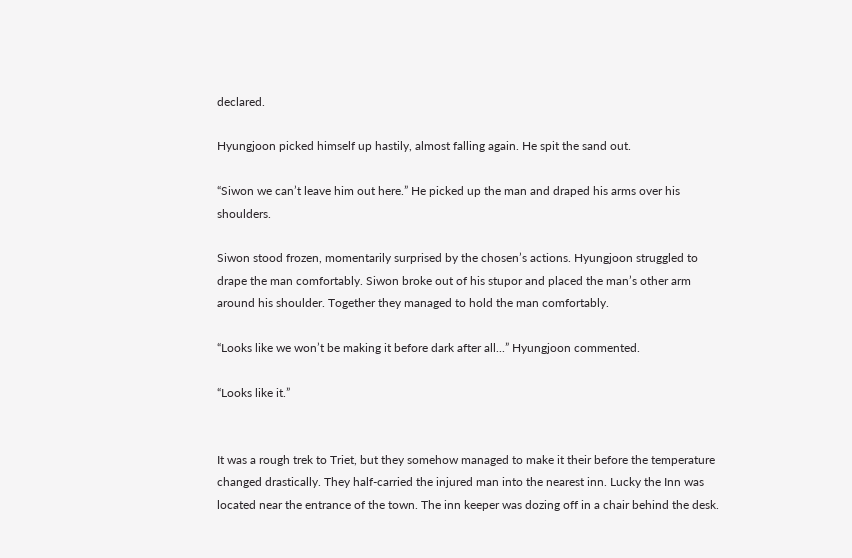declared.

Hyungjoon picked himself up hastily, almost falling again. He spit the sand out.

“Siwon we can’t leave him out here.” He picked up the man and draped his arms over his shoulders.

Siwon stood frozen, momentarily surprised by the chosen’s actions. Hyungjoon struggled to drape the man comfortably. Siwon broke out of his stupor and placed the man’s other arm around his shoulder. Together they managed to hold the man comfortably.

“Looks like we won’t be making it before dark after all...” Hyungjoon commented.

“Looks like it.”


It was a rough trek to Triet, but they somehow managed to make it their before the temperature changed drastically. They half-carried the injured man into the nearest inn. Lucky the Inn was located near the entrance of the town. The inn keeper was dozing off in a chair behind the desk.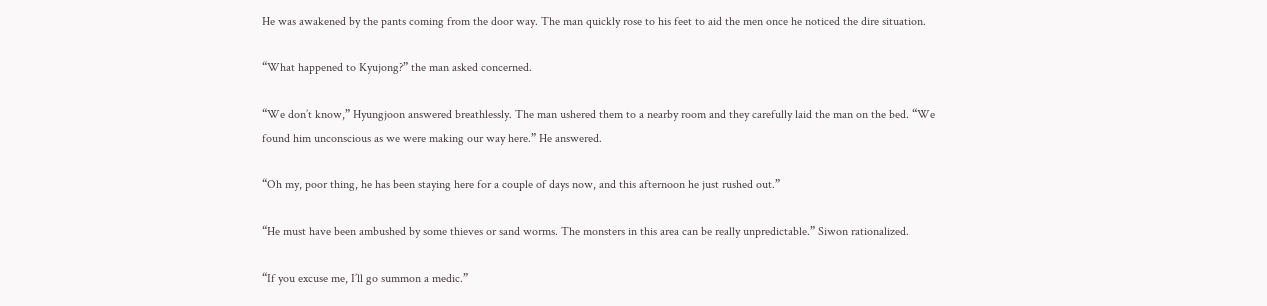He was awakened by the pants coming from the door way. The man quickly rose to his feet to aid the men once he noticed the dire situation.

“What happened to Kyujong?” the man asked concerned.

“We don’t know,” Hyungjoon answered breathlessly. The man ushered them to a nearby room and they carefully laid the man on the bed. “We found him unconscious as we were making our way here.” He answered.

“Oh my, poor thing, he has been staying here for a couple of days now, and this afternoon he just rushed out.”

“He must have been ambushed by some thieves or sand worms. The monsters in this area can be really unpredictable.” Siwon rationalized.

“If you excuse me, I’ll go summon a medic.”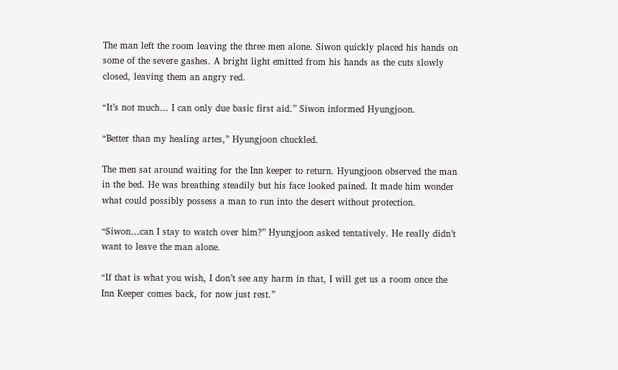The man left the room leaving the three men alone. Siwon quickly placed his hands on some of the severe gashes. A bright light emitted from his hands as the cuts slowly closed, leaving them an angry red.

“It’s not much… I can only due basic first aid.” Siwon informed Hyungjoon.

“Better than my healing artes,” Hyungjoon chuckled.

The men sat around waiting for the Inn keeper to return. Hyungjoon observed the man in the bed. He was breathing steadily but his face looked pained. It made him wonder what could possibly possess a man to run into the desert without protection.

“Siwon…can I stay to watch over him?” Hyungjoon asked tentatively. He really didn’t want to leave the man alone.

“If that is what you wish, I don’t see any harm in that, I will get us a room once the Inn Keeper comes back, for now just rest.”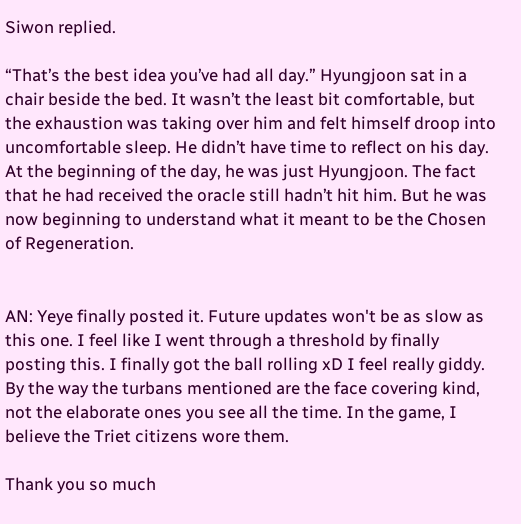Siwon replied.

“That’s the best idea you’ve had all day.” Hyungjoon sat in a chair beside the bed. It wasn’t the least bit comfortable, but the exhaustion was taking over him and felt himself droop into uncomfortable sleep. He didn’t have time to reflect on his day. At the beginning of the day, he was just Hyungjoon. The fact that he had received the oracle still hadn’t hit him. But he was now beginning to understand what it meant to be the Chosen of Regeneration.


AN: Yeye finally posted it. Future updates won't be as slow as this one. I feel like I went through a threshold by finally posting this. I finally got the ball rolling xD I feel really giddy. By the way the turbans mentioned are the face covering kind, not the elaborate ones you see all the time. In the game, I believe the Triet citizens wore them.

Thank you so much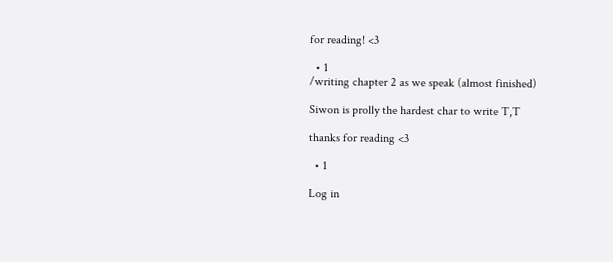for reading! <3

  • 1
/writing chapter 2 as we speak (almost finished)

Siwon is prolly the hardest char to write T,T

thanks for reading <3

  • 1

Log in